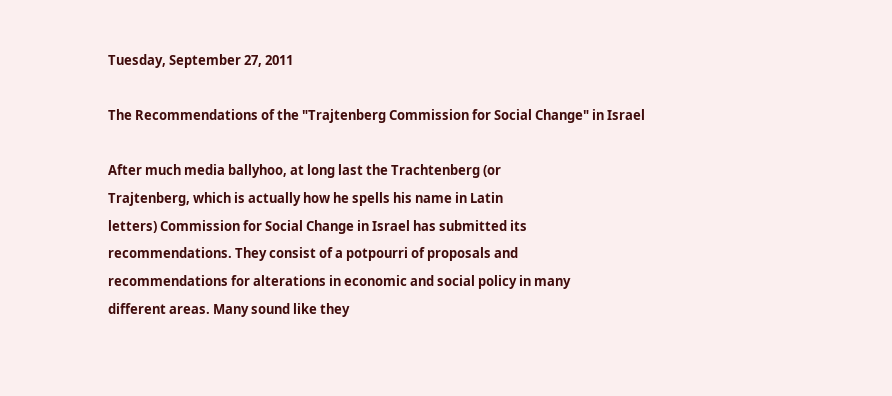Tuesday, September 27, 2011

The Recommendations of the "Trajtenberg Commission for Social Change" in Israel

After much media ballyhoo, at long last the Trachtenberg (or
Trajtenberg, which is actually how he spells his name in Latin
letters) Commission for Social Change in Israel has submitted its
recommendations. They consist of a potpourri of proposals and
recommendations for alterations in economic and social policy in many
different areas. Many sound like they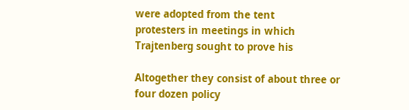were adopted from the tent
protesters in meetings in which Trajtenberg sought to prove his

Altogether they consist of about three or four dozen policy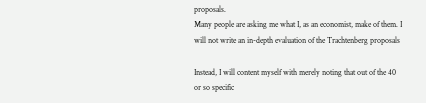proposals.
Many people are asking me what I, as an economist, make of them. I
will not write an in-depth evaluation of the Trachtenberg proposals

Instead, I will content myself with merely noting that out of the 40
or so specific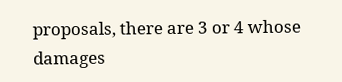proposals, there are 3 or 4 whose damages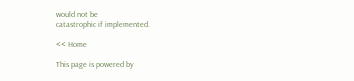would not be
catastrophic if implemented.

<< Home

This page is powered by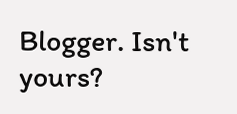Blogger. Isn't yours?